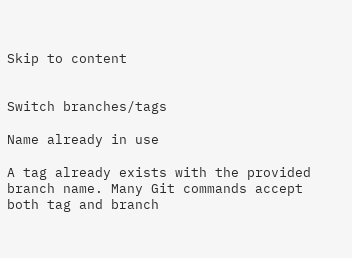Skip to content


Switch branches/tags

Name already in use

A tag already exists with the provided branch name. Many Git commands accept both tag and branch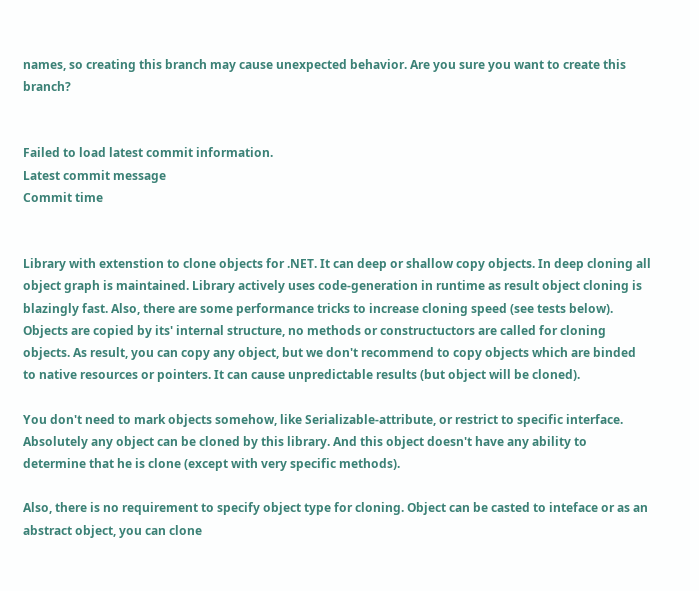names, so creating this branch may cause unexpected behavior. Are you sure you want to create this branch?


Failed to load latest commit information.
Latest commit message
Commit time


Library with extenstion to clone objects for .NET. It can deep or shallow copy objects. In deep cloning all object graph is maintained. Library actively uses code-generation in runtime as result object cloning is blazingly fast. Also, there are some performance tricks to increase cloning speed (see tests below). Objects are copied by its' internal structure, no methods or constructuctors are called for cloning objects. As result, you can copy any object, but we don't recommend to copy objects which are binded to native resources or pointers. It can cause unpredictable results (but object will be cloned).

You don't need to mark objects somehow, like Serializable-attribute, or restrict to specific interface. Absolutely any object can be cloned by this library. And this object doesn't have any ability to determine that he is clone (except with very specific methods).

Also, there is no requirement to specify object type for cloning. Object can be casted to inteface or as an abstract object, you can clone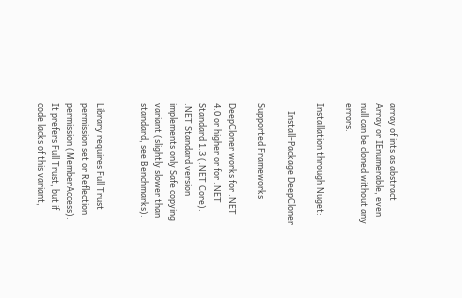array of ints as abstract Array or IEnumerable, even null can be cloned without any errors.

Installation through Nuget:

    Install-Package DeepCloner

Supported Frameworks

DeepCloner works for .NET 4.0 or higher or for .NET Standard 1.3 (.NET Core). .NET Standard version implements only Safe copying variant (slightly slower than standard, see Benchmarks).


Library requires Full Trust permission set or Reflection permission (MemberAccess). It prefers Full Trust, but if code lacks of this variant,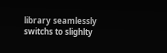library seamlessly switchs to slighlty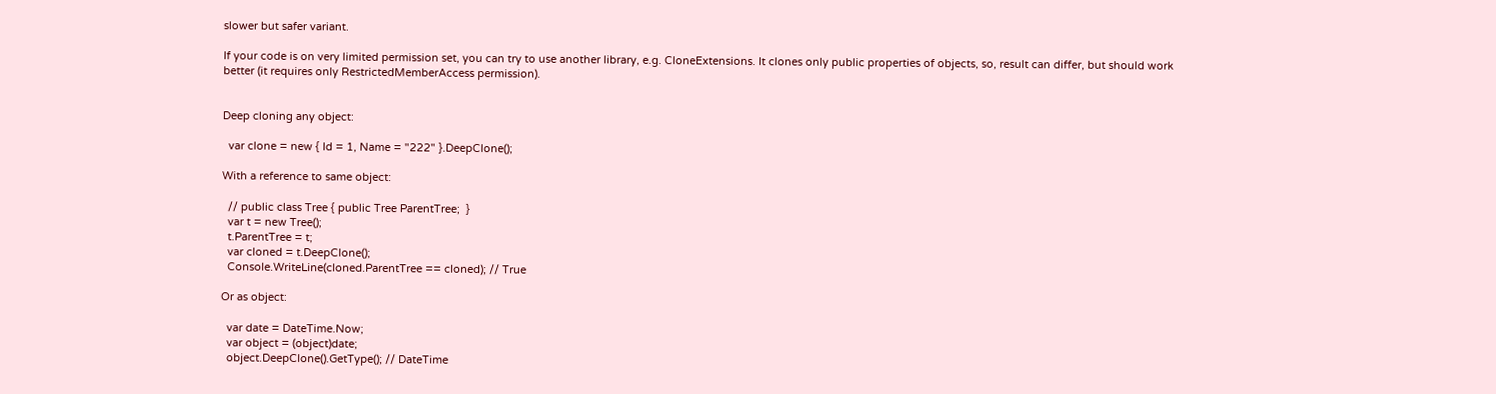slower but safer variant.

If your code is on very limited permission set, you can try to use another library, e.g. CloneExtensions. It clones only public properties of objects, so, result can differ, but should work better (it requires only RestrictedMemberAccess permission).


Deep cloning any object:

  var clone = new { Id = 1, Name = "222" }.DeepClone();

With a reference to same object:

  // public class Tree { public Tree ParentTree;  }
  var t = new Tree();
  t.ParentTree = t;
  var cloned = t.DeepClone();
  Console.WriteLine(cloned.ParentTree == cloned); // True

Or as object:

  var date = DateTime.Now;
  var object = (object)date;
  object.DeepClone().GetType(); // DateTime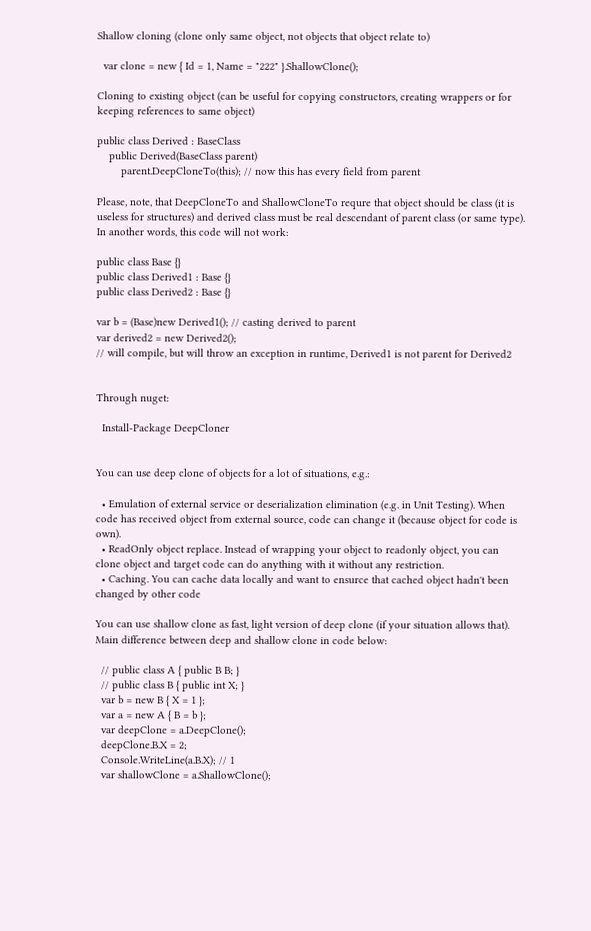Shallow cloning (clone only same object, not objects that object relate to)

  var clone = new { Id = 1, Name = "222" }.ShallowClone();

Cloning to existing object (can be useful for copying constructors, creating wrappers or for keeping references to same object)

public class Derived : BaseClass
    public Derived(BaseClass parent)
        parent.DeepCloneTo(this); // now this has every field from parent

Please, note, that DeepCloneTo and ShallowCloneTo requre that object should be class (it is useless for structures) and derived class must be real descendant of parent class (or same type). In another words, this code will not work:

public class Base {}
public class Derived1 : Base {}
public class Derived2 : Base {}

var b = (Base)new Derived1(); // casting derived to parent
var derived2 = new Derived2();
// will compile, but will throw an exception in runtime, Derived1 is not parent for Derived2


Through nuget:

  Install-Package DeepCloner


You can use deep clone of objects for a lot of situations, e.g.:

  • Emulation of external service or deserialization elimination (e.g. in Unit Testing). When code has received object from external source, code can change it (because object for code is own).
  • ReadOnly object replace. Instead of wrapping your object to readonly object, you can clone object and target code can do anything with it without any restriction.
  • Caching. You can cache data locally and want to ensurce that cached object hadn't been changed by other code

You can use shallow clone as fast, light version of deep clone (if your situation allows that). Main difference between deep and shallow clone in code below:

  // public class A { public B B; }
  // public class B { public int X; }
  var b = new B { X = 1 };
  var a = new A { B = b };
  var deepClone = a.DeepClone();
  deepClone.B.X = 2;
  Console.WriteLine(a.B.X); // 1
  var shallowClone = a.ShallowClone();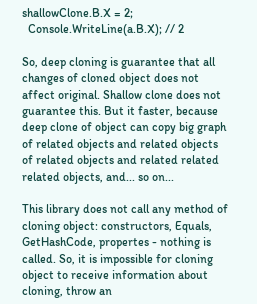shallowClone.B.X = 2;
  Console.WriteLine(a.B.X); // 2

So, deep cloning is guarantee that all changes of cloned object does not affect original. Shallow clone does not guarantee this. But it faster, because deep clone of object can copy big graph of related objects and related objects of related objects and related related related objects, and... so on...

This library does not call any method of cloning object: constructors, Equals, GetHashCode, propertes - nothing is called. So, it is impossible for cloning object to receive information about cloning, throw an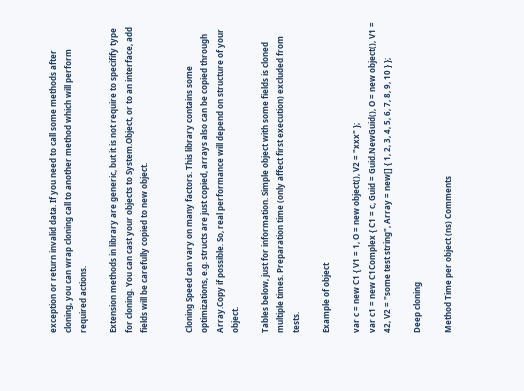exception or return invalid data. If you need to call some methods after cloning, you can wrap cloning call to another method which will perform required actions.

Extension methods in library are generic, but it is not require to specifify type for cloning. You can cast your objects to System.Object, or to an interface, add fields will be carefully copied to new object.


Cloning Speed can vary on many factors. This library contains some optimizations, e.g. structs are just copied, arrays also can be copied through Array.Copy if possible. So, real performance will depend on structure of your object.

Tables below, just for information. Simple object with some fields is cloned multiple times. Preparation time (only affect first execution) excluded from tests.

Example of object

var c = new C1 { V1 = 1, O = new object(), V2 = "xxx" };
var c1 = new C1Complex { C1 = c, Guid = Guid.NewGuid(), O = new object(), V1 = 42, V2 = "some test string", Array = new[] { 1, 2, 3, 4, 5, 6, 7, 8, 9, 10 } };

Deep cloning

Method Time per object (ns) Comments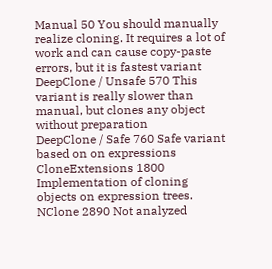Manual 50 You should manually realize cloning. It requires a lot of work and can cause copy-paste errors, but it is fastest variant
DeepClone / Unsafe 570 This variant is really slower than manual, but clones any object without preparation
DeepClone / Safe 760 Safe variant based on on expressions
CloneExtensions 1800 Implementation of cloning objects on expression trees.
NClone 2890 Not analyzed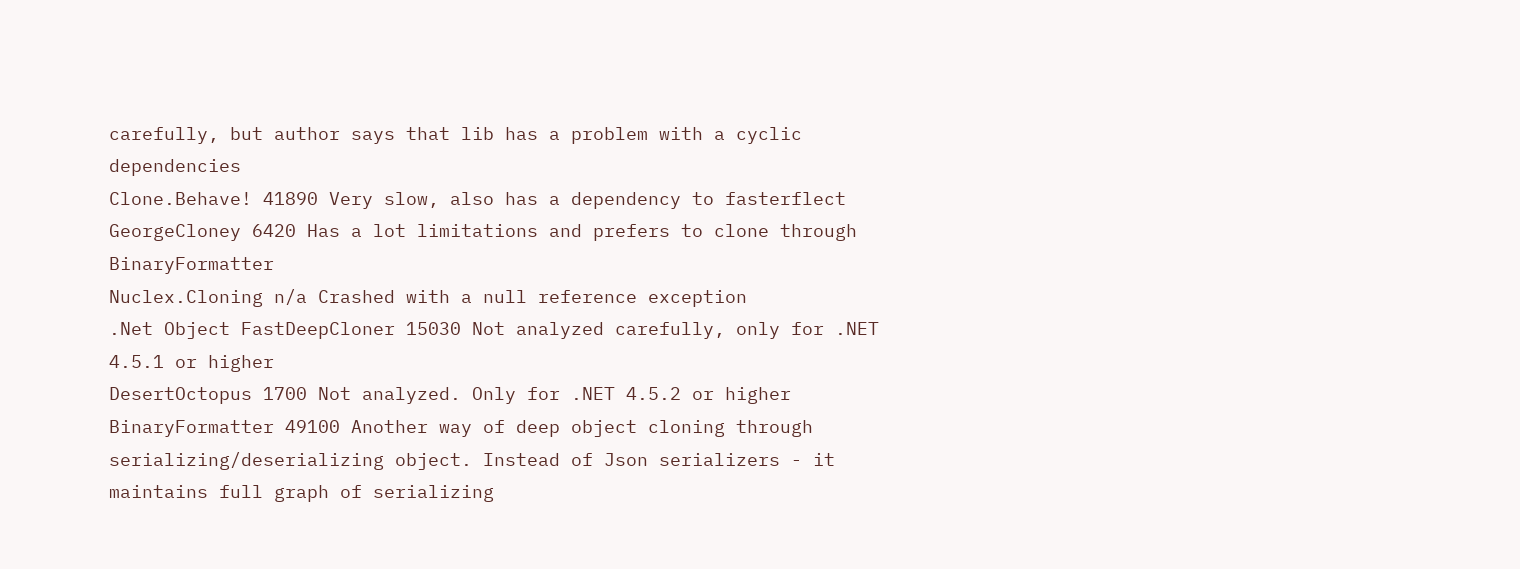carefully, but author says that lib has a problem with a cyclic dependencies
Clone.Behave! 41890 Very slow, also has a dependency to fasterflect
GeorgeCloney 6420 Has a lot limitations and prefers to clone through BinaryFormatter
Nuclex.Cloning n/a Crashed with a null reference exception
.Net Object FastDeepCloner 15030 Not analyzed carefully, only for .NET 4.5.1 or higher
DesertOctopus 1700 Not analyzed. Only for .NET 4.5.2 or higher
BinaryFormatter 49100 Another way of deep object cloning through serializing/deserializing object. Instead of Json serializers - it maintains full graph of serializing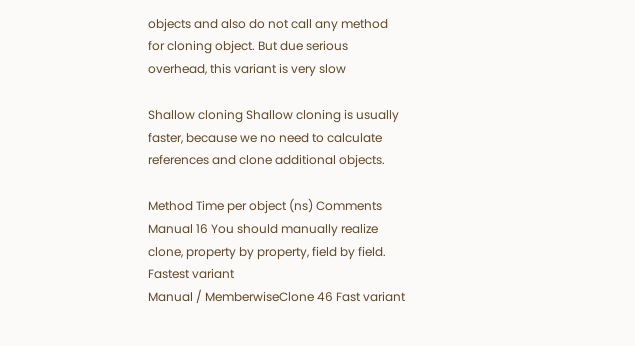objects and also do not call any method for cloning object. But due serious overhead, this variant is very slow

Shallow cloning Shallow cloning is usually faster, because we no need to calculate references and clone additional objects.

Method Time per object (ns) Comments
Manual 16 You should manually realize clone, property by property, field by field. Fastest variant
Manual / MemberwiseClone 46 Fast variant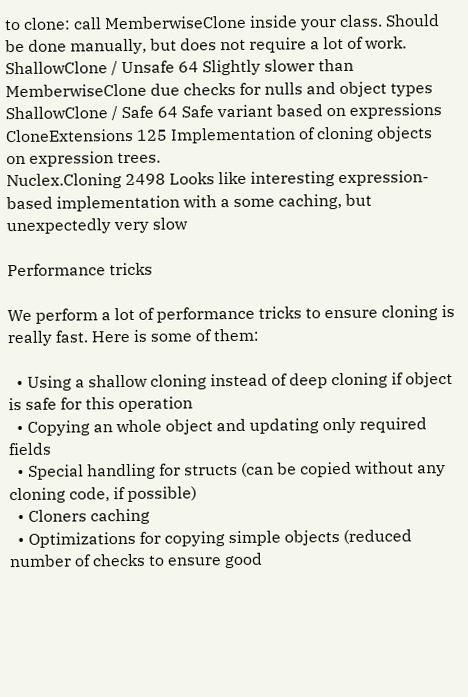to clone: call MemberwiseClone inside your class. Should be done manually, but does not require a lot of work.
ShallowClone / Unsafe 64 Slightly slower than MemberwiseClone due checks for nulls and object types
ShallowClone / Safe 64 Safe variant based on expressions
CloneExtensions 125 Implementation of cloning objects on expression trees.
Nuclex.Cloning 2498 Looks like interesting expression-based implementation with a some caching, but unexpectedly very slow

Performance tricks

We perform a lot of performance tricks to ensure cloning is really fast. Here is some of them:

  • Using a shallow cloning instead of deep cloning if object is safe for this operation
  • Copying an whole object and updating only required fields
  • Special handling for structs (can be copied without any cloning code, if possible)
  • Cloners caching
  • Optimizations for copying simple objects (reduced number of checks to ensure good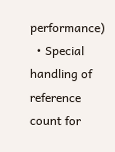performance)
  • Special handling of reference count for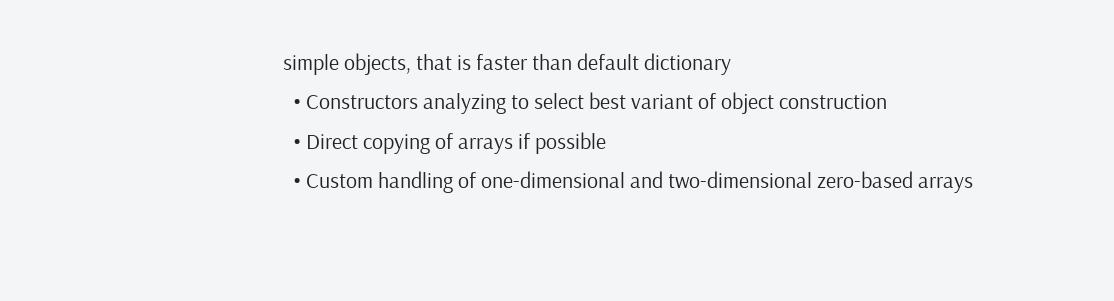simple objects, that is faster than default dictionary
  • Constructors analyzing to select best variant of object construction
  • Direct copying of arrays if possible
  • Custom handling of one-dimensional and two-dimensional zero-based arrays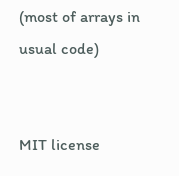(most of arrays in usual code)


MIT license